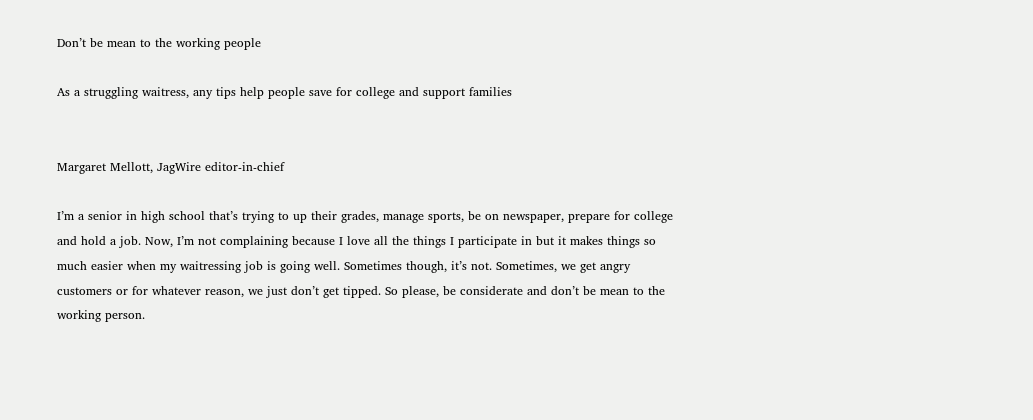Don’t be mean to the working people

As a struggling waitress, any tips help people save for college and support families


Margaret Mellott, JagWire editor-in-chief

I’m a senior in high school that’s trying to up their grades, manage sports, be on newspaper, prepare for college and hold a job. Now, I’m not complaining because I love all the things I participate in but it makes things so much easier when my waitressing job is going well. Sometimes though, it’s not. Sometimes, we get angry customers or for whatever reason, we just don’t get tipped. So please, be considerate and don’t be mean to the working person.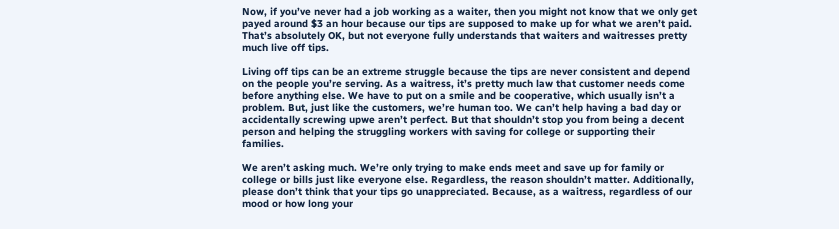Now, if you’ve never had a job working as a waiter, then you might not know that we only get payed around $3 an hour because our tips are supposed to make up for what we aren’t paid. That’s absolutely OK, but not everyone fully understands that waiters and waitresses pretty much live off tips.

Living off tips can be an extreme struggle because the tips are never consistent and depend on the people you’re serving. As a waitress, it’s pretty much law that customer needs come before anything else. We have to put on a smile and be cooperative, which usually isn’t a problem. But, just like the customers, we’re human too. We can’t help having a bad day or accidentally screwing upwe aren’t perfect. But that shouldn’t stop you from being a decent person and helping the struggling workers with saving for college or supporting their families.

We aren’t asking much. We’re only trying to make ends meet and save up for family or college or bills just like everyone else. Regardless, the reason shouldn’t matter. Additionally, please don’t think that your tips go unappreciated. Because, as a waitress, regardless of our mood or how long your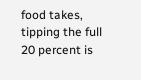food takes, tipping the full 20 percent is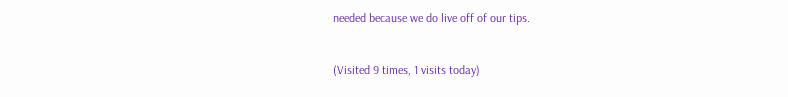needed because we do live off of our tips.


(Visited 9 times, 1 visits today)